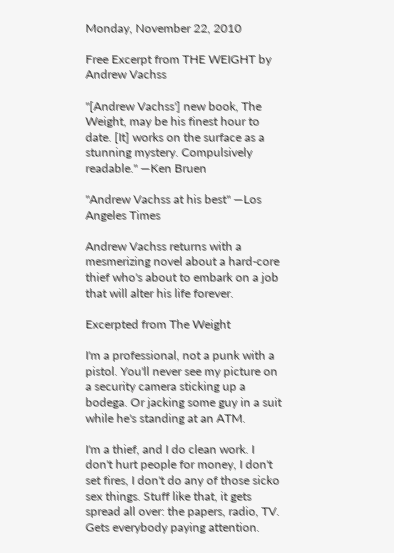Monday, November 22, 2010

Free Excerpt from THE WEIGHT by Andrew Vachss

"[Andrew Vachss'] new book, The Weight, may be his finest hour to date. [It] works on the surface as a stunning mystery. Compulsively readable." —Ken Bruen

"Andrew Vachss at his best" —Los Angeles Times

Andrew Vachss returns with a mesmerizing novel about a hard-core thief who's about to embark on a job that will alter his life forever.

Excerpted from The Weight

I'm a professional, not a punk with a pistol. You'll never see my picture on a security camera sticking up a bodega. Or jacking some guy in a suit while he's standing at an ATM.

I'm a thief, and I do clean work. I don't hurt people for money, I don't set fires, I don't do any of those sicko sex things. Stuff like that, it gets spread all over: the papers, radio, TV. Gets everybody paying attention.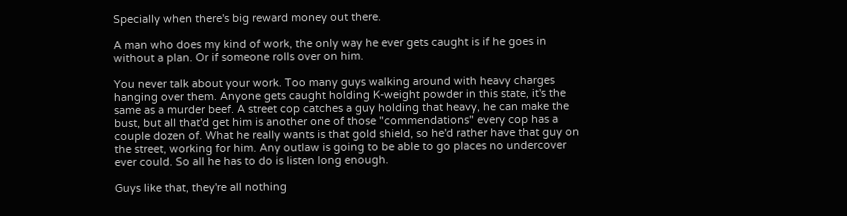Specially when there's big reward money out there.

A man who does my kind of work, the only way he ever gets caught is if he goes in without a plan. Or if someone rolls over on him.

You never talk about your work. Too many guys walking around with heavy charges hanging over them. Anyone gets caught holding K-weight powder in this state, it's the same as a murder beef. A street cop catches a guy holding that heavy, he can make the bust, but all that'd get him is another one of those "commendations" every cop has a couple dozen of. What he really wants is that gold shield, so he'd rather have that guy on the street, working for him. Any outlaw is going to be able to go places no undercover ever could. So all he has to do is listen long enough.

Guys like that, they're all nothing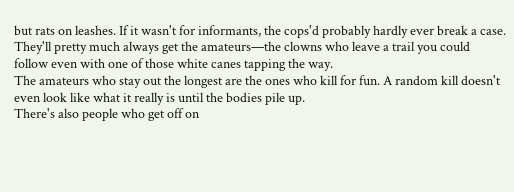but rats on leashes. If it wasn't for informants, the cops'd probably hardly ever break a case.
They'll pretty much always get the amateurs—the clowns who leave a trail you could follow even with one of those white canes tapping the way.
The amateurs who stay out the longest are the ones who kill for fun. A random kill doesn't even look like what it really is until the bodies pile up.
There's also people who get off on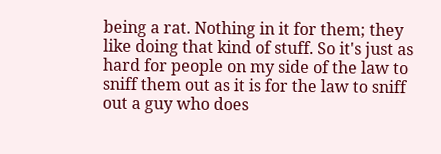being a rat. Nothing in it for them; they like doing that kind of stuff. So it's just as hard for people on my side of the law to sniff them out as it is for the law to sniff out a guy who does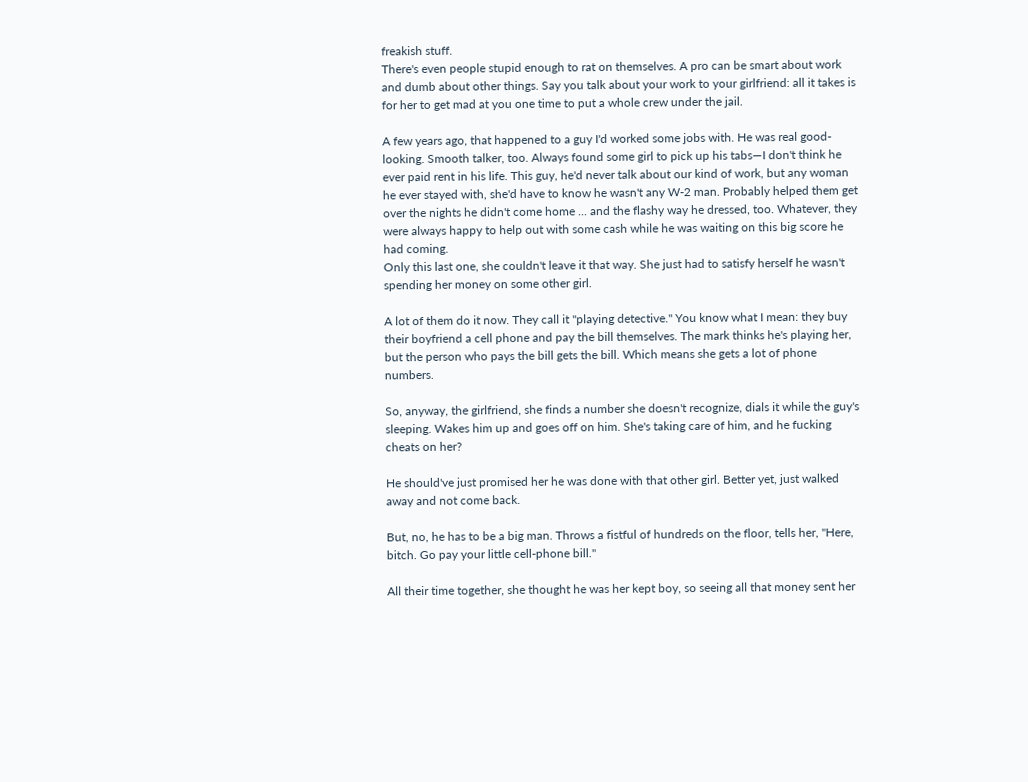freakish stuff.
There's even people stupid enough to rat on themselves. A pro can be smart about work and dumb about other things. Say you talk about your work to your girlfriend: all it takes is for her to get mad at you one time to put a whole crew under the jail.

A few years ago, that happened to a guy I'd worked some jobs with. He was real good-looking. Smooth talker, too. Always found some girl to pick up his tabs—I don't think he ever paid rent in his life. This guy, he'd never talk about our kind of work, but any woman he ever stayed with, she'd have to know he wasn't any W-2 man. Probably helped them get over the nights he didn't come home ... and the flashy way he dressed, too. Whatever, they were always happy to help out with some cash while he was waiting on this big score he had coming.
Only this last one, she couldn't leave it that way. She just had to satisfy herself he wasn't spending her money on some other girl.

A lot of them do it now. They call it "playing detective." You know what I mean: they buy their boyfriend a cell phone and pay the bill themselves. The mark thinks he's playing her, but the person who pays the bill gets the bill. Which means she gets a lot of phone numbers.

So, anyway, the girlfriend, she finds a number she doesn't recognize, dials it while the guy's sleeping. Wakes him up and goes off on him. She's taking care of him, and he fucking cheats on her?

He should've just promised her he was done with that other girl. Better yet, just walked away and not come back.

But, no, he has to be a big man. Throws a fistful of hundreds on the floor, tells her, "Here, bitch. Go pay your little cell-phone bill."

All their time together, she thought he was her kept boy, so seeing all that money sent her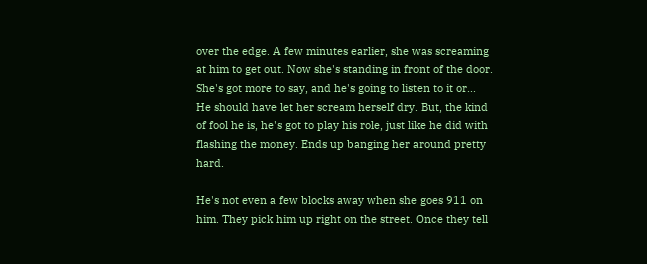over the edge. A few minutes earlier, she was screaming at him to get out. Now she's standing in front of the door. She's got more to say, and he's going to listen to it or...
He should have let her scream herself dry. But, the kind of fool he is, he's got to play his role, just like he did with flashing the money. Ends up banging her around pretty hard.

He's not even a few blocks away when she goes 911 on him. They pick him up right on the street. Once they tell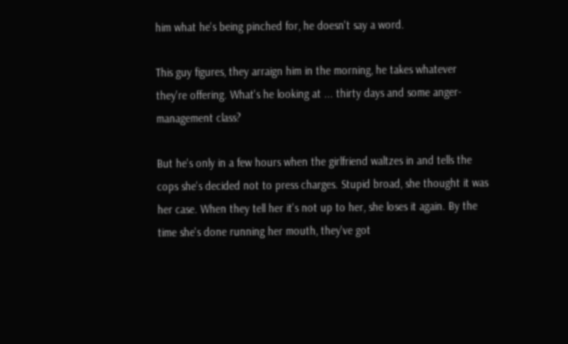him what he's being pinched for, he doesn't say a word.

This guy figures, they arraign him in the morning, he takes whatever they're offering. What's he looking at ... thirty days and some anger-management class?

But he's only in a few hours when the girlfriend waltzes in and tells the cops she's decided not to press charges. Stupid broad, she thought it was her case. When they tell her it's not up to her, she loses it again. By the time she's done running her mouth, they've got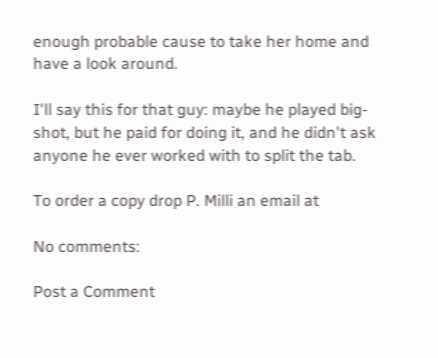enough probable cause to take her home and have a look around.

I'll say this for that guy: maybe he played big-shot, but he paid for doing it, and he didn't ask anyone he ever worked with to split the tab.

To order a copy drop P. Milli an email at

No comments:

Post a Comment